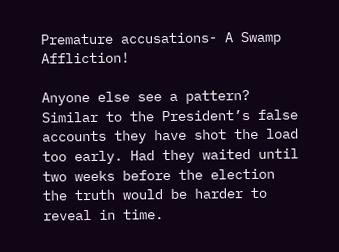Premature accusations- A Swamp Affliction!

Anyone else see a pattern? Similar to the President’s false accounts they have shot the load too early. Had they waited until two weeks before the election the truth would be harder to reveal in time.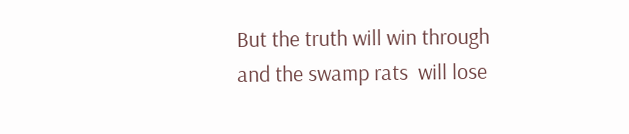But the truth will win through and the swamp rats  will lose